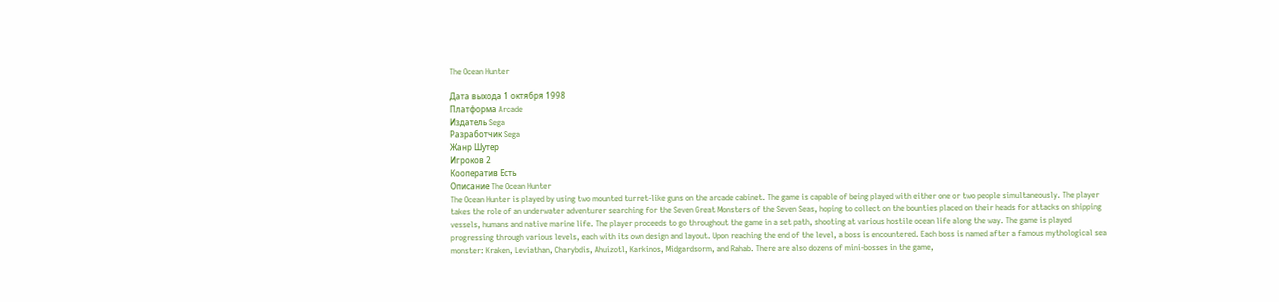The Ocean Hunter

Дата выхода 1 октября 1998
Платформа Arcade
Издатель Sega
Разработчик Sega
Жанр Шутер
Игроков 2
Кооператив Есть
Описание The Ocean Hunter
The Ocean Hunter is played by using two mounted turret-like guns on the arcade cabinet. The game is capable of being played with either one or two people simultaneously. The player takes the role of an underwater adventurer searching for the Seven Great Monsters of the Seven Seas, hoping to collect on the bounties placed on their heads for attacks on shipping vessels, humans and native marine life. The player proceeds to go throughout the game in a set path, shooting at various hostile ocean life along the way. The game is played progressing through various levels, each with its own design and layout. Upon reaching the end of the level, a boss is encountered. Each boss is named after a famous mythological sea monster: Kraken, Leviathan, Charybdis, Ahuizotl, Karkinos, Midgardsorm, and Rahab. There are also dozens of mini-bosses in the game,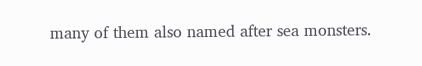many of them also named after sea monsters.